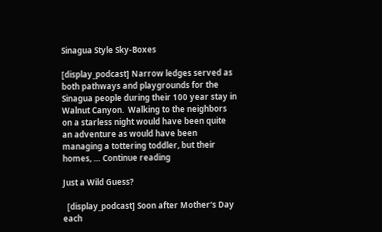Sinagua Style Sky-Boxes

[display_podcast] Narrow ledges served as both pathways and playgrounds for the Sinagua people during their 100 year stay in Walnut Canyon.  Walking to the neighbors on a starless night would have been quite an adventure as would have been managing a tottering toddler, but their homes, … Continue reading

Just a Wild Guess?

  [display_podcast] Soon after Mother's Day each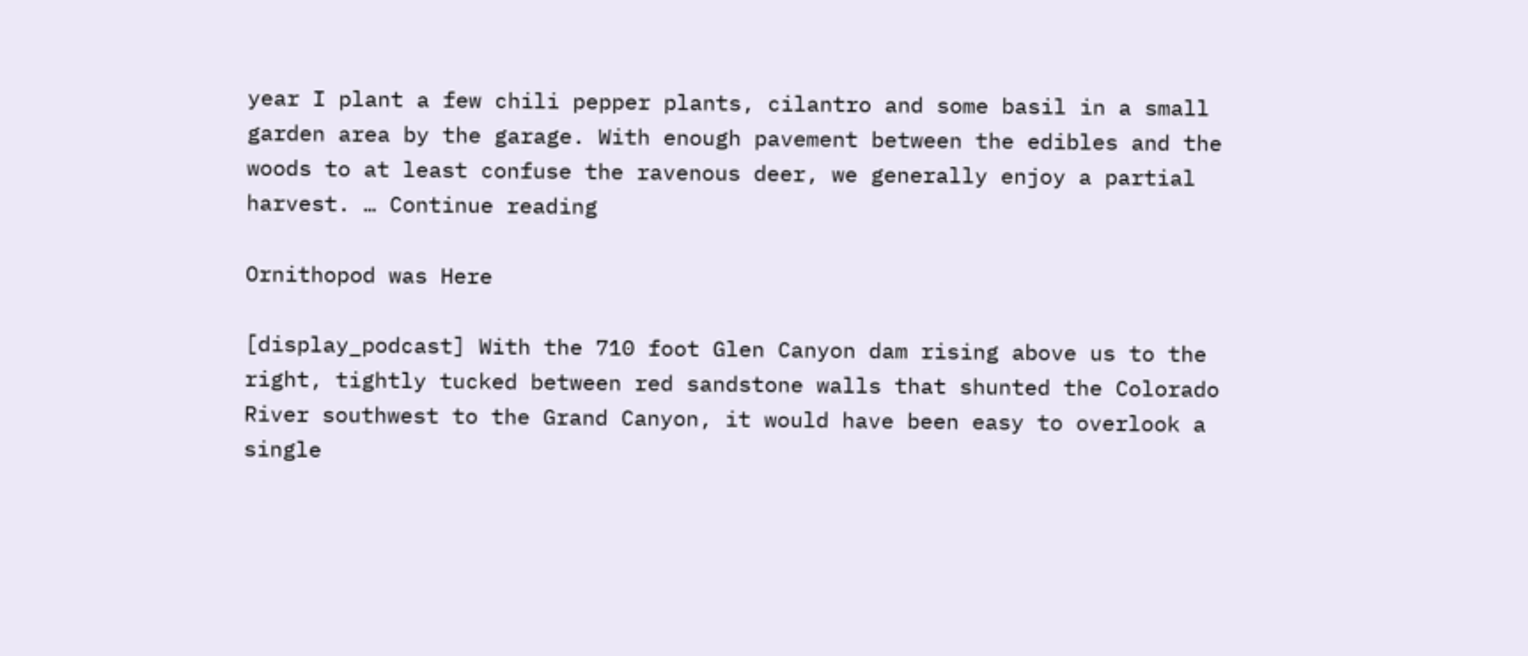year I plant a few chili pepper plants, cilantro and some basil in a small garden area by the garage. With enough pavement between the edibles and the woods to at least confuse the ravenous deer, we generally enjoy a partial harvest. … Continue reading

Ornithopod was Here

[display_podcast] With the 710 foot Glen Canyon dam rising above us to the right, tightly tucked between red sandstone walls that shunted the Colorado River southwest to the Grand Canyon, it would have been easy to overlook a single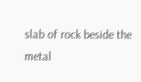slab of rock beside the metal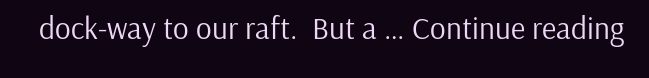dock-way to our raft.  But a … Continue reading